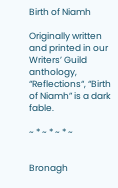Birth of Niamh

Originally written and printed in our Writers’ Guild anthology, “Reflections“, “Birth of Niamh” is a dark fable.

~ * ~ * ~ * ~


Bronagh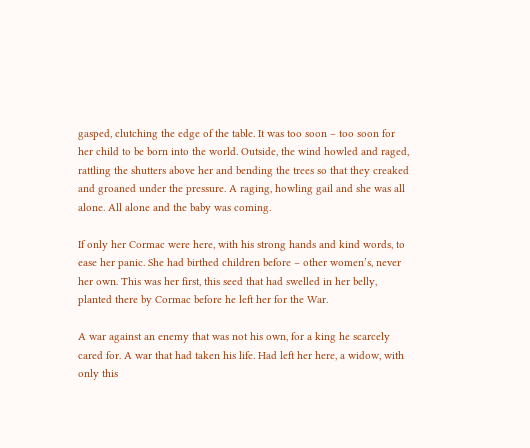gasped, clutching the edge of the table. It was too soon – too soon for her child to be born into the world. Outside, the wind howled and raged, rattling the shutters above her and bending the trees so that they creaked and groaned under the pressure. A raging, howling gail and she was all alone. All alone and the baby was coming.

If only her Cormac were here, with his strong hands and kind words, to ease her panic. She had birthed children before – other women’s, never her own. This was her first, this seed that had swelled in her belly, planted there by Cormac before he left her for the War.

A war against an enemy that was not his own, for a king he scarcely cared for. A war that had taken his life. Had left her here, a widow, with only this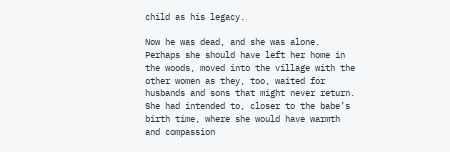child as his legacy.

Now he was dead, and she was alone. Perhaps she should have left her home in the woods, moved into the village with the other women as they, too, waited for husbands and sons that might never return. She had intended to, closer to the babe’s birth time, where she would have warmth and compassion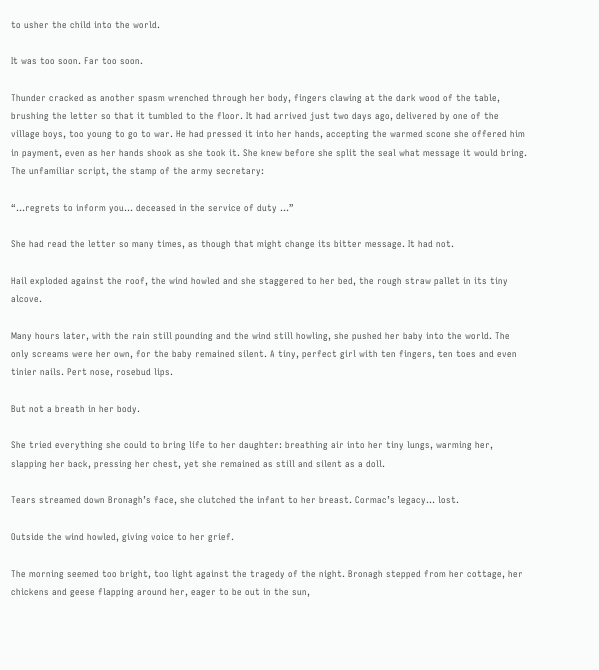to usher the child into the world.

It was too soon. Far too soon.

Thunder cracked as another spasm wrenched through her body, fingers clawing at the dark wood of the table, brushing the letter so that it tumbled to the floor. It had arrived just two days ago, delivered by one of the village boys, too young to go to war. He had pressed it into her hands, accepting the warmed scone she offered him in payment, even as her hands shook as she took it. She knew before she split the seal what message it would bring. The unfamiliar script, the stamp of the army secretary:

“…regrets to inform you… deceased in the service of duty …”

She had read the letter so many times, as though that might change its bitter message. It had not.

Hail exploded against the roof, the wind howled and she staggered to her bed, the rough straw pallet in its tiny alcove.

Many hours later, with the rain still pounding and the wind still howling, she pushed her baby into the world. The only screams were her own, for the baby remained silent. A tiny, perfect girl with ten fingers, ten toes and even tinier nails. Pert nose, rosebud lips.

But not a breath in her body.

She tried everything she could to bring life to her daughter: breathing air into her tiny lungs, warming her, slapping her back, pressing her chest, yet she remained as still and silent as a doll.

Tears streamed down Bronagh’s face, she clutched the infant to her breast. Cormac’s legacy… lost.

Outside the wind howled, giving voice to her grief.

The morning seemed too bright, too light against the tragedy of the night. Bronagh stepped from her cottage, her chickens and geese flapping around her, eager to be out in the sun,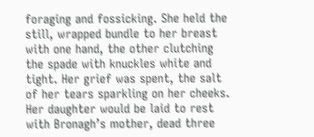foraging and fossicking. She held the still, wrapped bundle to her breast with one hand, the other clutching the spade with knuckles white and tight. Her grief was spent, the salt of her tears sparkling on her cheeks. Her daughter would be laid to rest with Bronagh’s mother, dead three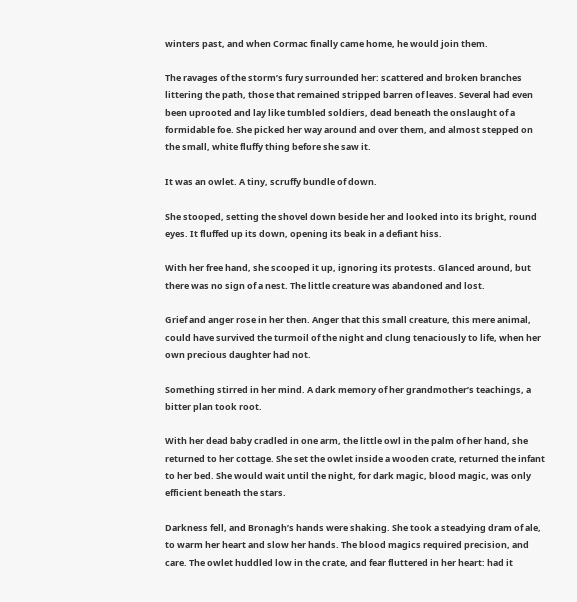winters past, and when Cormac finally came home, he would join them.

The ravages of the storm’s fury surrounded her: scattered and broken branches littering the path, those that remained stripped barren of leaves. Several had even been uprooted and lay like tumbled soldiers, dead beneath the onslaught of a formidable foe. She picked her way around and over them, and almost stepped on the small, white fluffy thing before she saw it.

It was an owlet. A tiny, scruffy bundle of down.

She stooped, setting the shovel down beside her and looked into its bright, round eyes. It fluffed up its down, opening its beak in a defiant hiss.

With her free hand, she scooped it up, ignoring its protests. Glanced around, but there was no sign of a nest. The little creature was abandoned and lost.

Grief and anger rose in her then. Anger that this small creature, this mere animal, could have survived the turmoil of the night and clung tenaciously to life, when her own precious daughter had not.

Something stirred in her mind. A dark memory of her grandmother’s teachings, a bitter plan took root.

With her dead baby cradled in one arm, the little owl in the palm of her hand, she returned to her cottage. She set the owlet inside a wooden crate, returned the infant to her bed. She would wait until the night, for dark magic, blood magic, was only efficient beneath the stars.

Darkness fell, and Bronagh’s hands were shaking. She took a steadying dram of ale, to warm her heart and slow her hands. The blood magics required precision, and care. The owlet huddled low in the crate, and fear fluttered in her heart: had it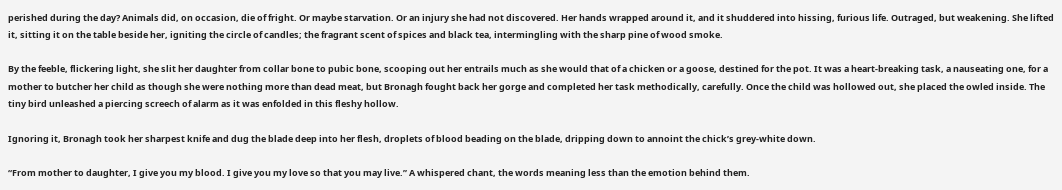perished during the day? Animals did, on occasion, die of fright. Or maybe starvation. Or an injury she had not discovered. Her hands wrapped around it, and it shuddered into hissing, furious life. Outraged, but weakening. She lifted it, sitting it on the table beside her, igniting the circle of candles; the fragrant scent of spices and black tea, intermingling with the sharp pine of wood smoke.

By the feeble, flickering light, she slit her daughter from collar bone to pubic bone, scooping out her entrails much as she would that of a chicken or a goose, destined for the pot. It was a heart-breaking task, a nauseating one, for a mother to butcher her child as though she were nothing more than dead meat, but Bronagh fought back her gorge and completed her task methodically, carefully. Once the child was hollowed out, she placed the owled inside. The tiny bird unleashed a piercing screech of alarm as it was enfolded in this fleshy hollow.

Ignoring it, Bronagh took her sharpest knife and dug the blade deep into her flesh, droplets of blood beading on the blade, dripping down to annoint the chick’s grey-white down.

“From mother to daughter, I give you my blood. I give you my love so that you may live.” A whispered chant, the words meaning less than the emotion behind them.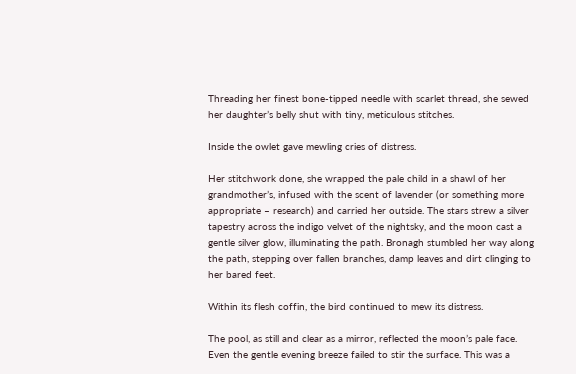Threading her finest bone-tipped needle with scarlet thread, she sewed her daughter’s belly shut with tiny, meticulous stitches.

Inside the owlet gave mewling cries of distress.

Her stitchwork done, she wrapped the pale child in a shawl of her grandmother’s, infused with the scent of lavender (or something more appropriate – research) and carried her outside. The stars strew a silver tapestry across the indigo velvet of the nightsky, and the moon cast a gentle silver glow, illuminating the path. Bronagh stumbled her way along the path, stepping over fallen branches, damp leaves and dirt clinging to her bared feet.

Within its flesh coffin, the bird continued to mew its distress.

The pool, as still and clear as a mirror, reflected the moon’s pale face. Even the gentle evening breeze failed to stir the surface. This was a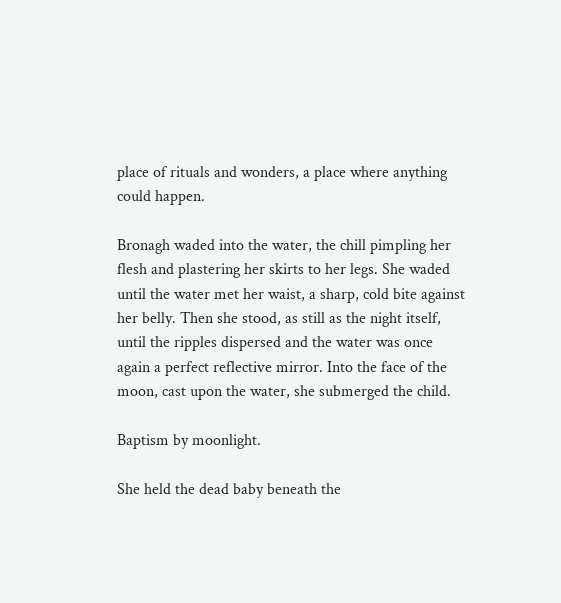place of rituals and wonders, a place where anything could happen.

Bronagh waded into the water, the chill pimpling her flesh and plastering her skirts to her legs. She waded until the water met her waist, a sharp, cold bite against her belly. Then she stood, as still as the night itself, until the ripples dispersed and the water was once again a perfect reflective mirror. Into the face of the moon, cast upon the water, she submerged the child.

Baptism by moonlight.

She held the dead baby beneath the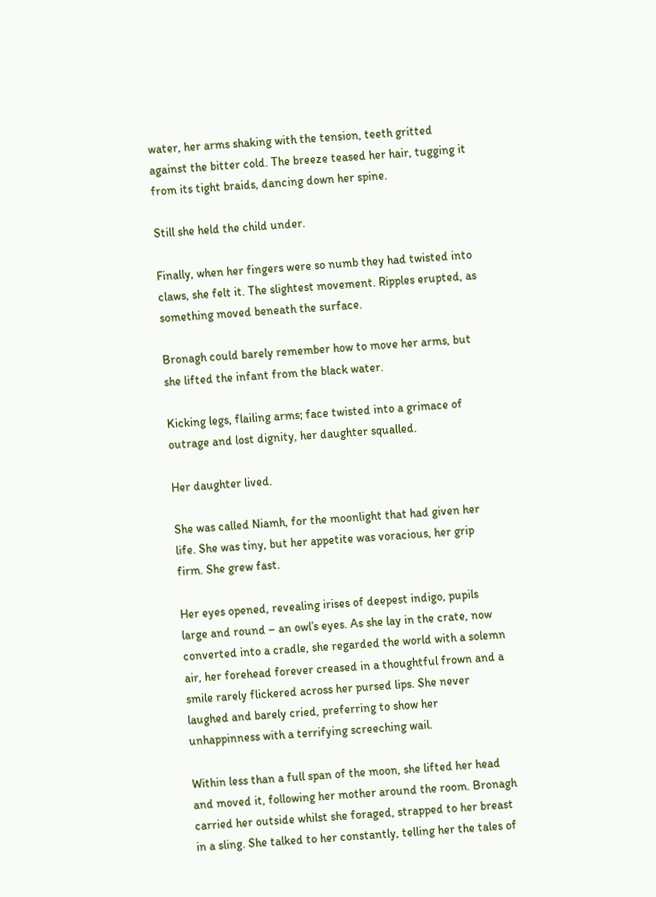water, her arms shaking with the tension, teeth gritted against the bitter cold. The breeze teased her hair, tugging it from its tight braids, dancing down her spine.

Still she held the child under.

Finally, when her fingers were so numb they had twisted into claws, she felt it. The slightest movement. Ripples erupted, as something moved beneath the surface.

Bronagh could barely remember how to move her arms, but she lifted the infant from the black water.

Kicking legs, flailing arms; face twisted into a grimace of outrage and lost dignity, her daughter squalled.

Her daughter lived.

She was called Niamh, for the moonlight that had given her life. She was tiny, but her appetite was voracious, her grip firm. She grew fast.

Her eyes opened, revealing irises of deepest indigo, pupils large and round – an owl’s eyes. As she lay in the crate, now converted into a cradle, she regarded the world with a solemn air, her forehead forever creased in a thoughtful frown and a smile rarely flickered across her pursed lips. She never laughed and barely cried, preferring to show her unhappinness with a terrifying screeching wail.

Within less than a full span of the moon, she lifted her head and moved it, following her mother around the room. Bronagh carried her outside whilst she foraged, strapped to her breast in a sling. She talked to her constantly, telling her the tales of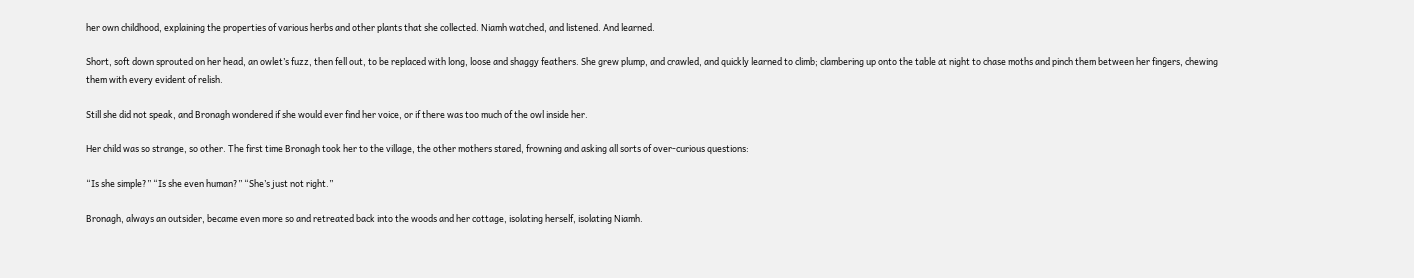her own childhood, explaining the properties of various herbs and other plants that she collected. Niamh watched, and listened. And learned.

Short, soft down sprouted on her head, an owlet’s fuzz, then fell out, to be replaced with long, loose and shaggy feathers. She grew plump, and crawled, and quickly learned to climb; clambering up onto the table at night to chase moths and pinch them between her fingers, chewing them with every evident of relish.

Still she did not speak, and Bronagh wondered if she would ever find her voice, or if there was too much of the owl inside her.

Her child was so strange, so other. The first time Bronagh took her to the village, the other mothers stared, frowning and asking all sorts of over-curious questions:

“Is she simple?” “Is she even human?” “She’s just not right.”

Bronagh, always an outsider, became even more so and retreated back into the woods and her cottage, isolating herself, isolating Niamh.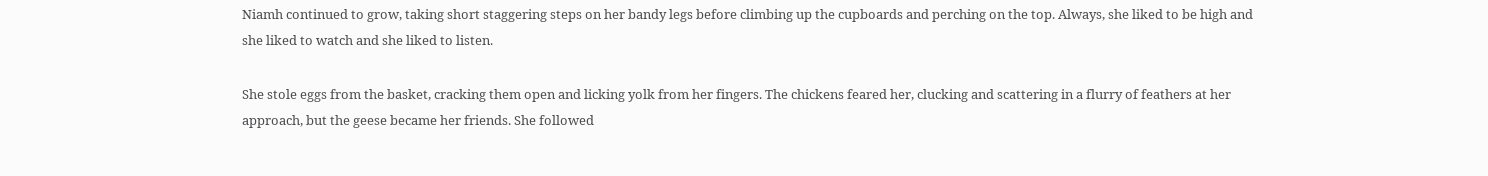Niamh continued to grow, taking short staggering steps on her bandy legs before climbing up the cupboards and perching on the top. Always, she liked to be high and she liked to watch and she liked to listen.

She stole eggs from the basket, cracking them open and licking yolk from her fingers. The chickens feared her, clucking and scattering in a flurry of feathers at her approach, but the geese became her friends. She followed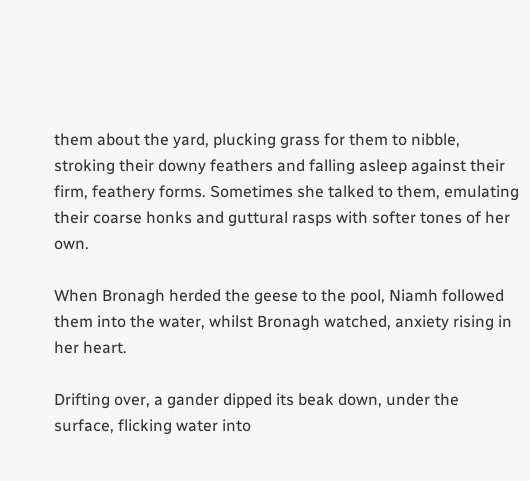them about the yard, plucking grass for them to nibble, stroking their downy feathers and falling asleep against their firm, feathery forms. Sometimes she talked to them, emulating their coarse honks and guttural rasps with softer tones of her own.

When Bronagh herded the geese to the pool, Niamh followed them into the water, whilst Bronagh watched, anxiety rising in her heart.

Drifting over, a gander dipped its beak down, under the surface, flicking water into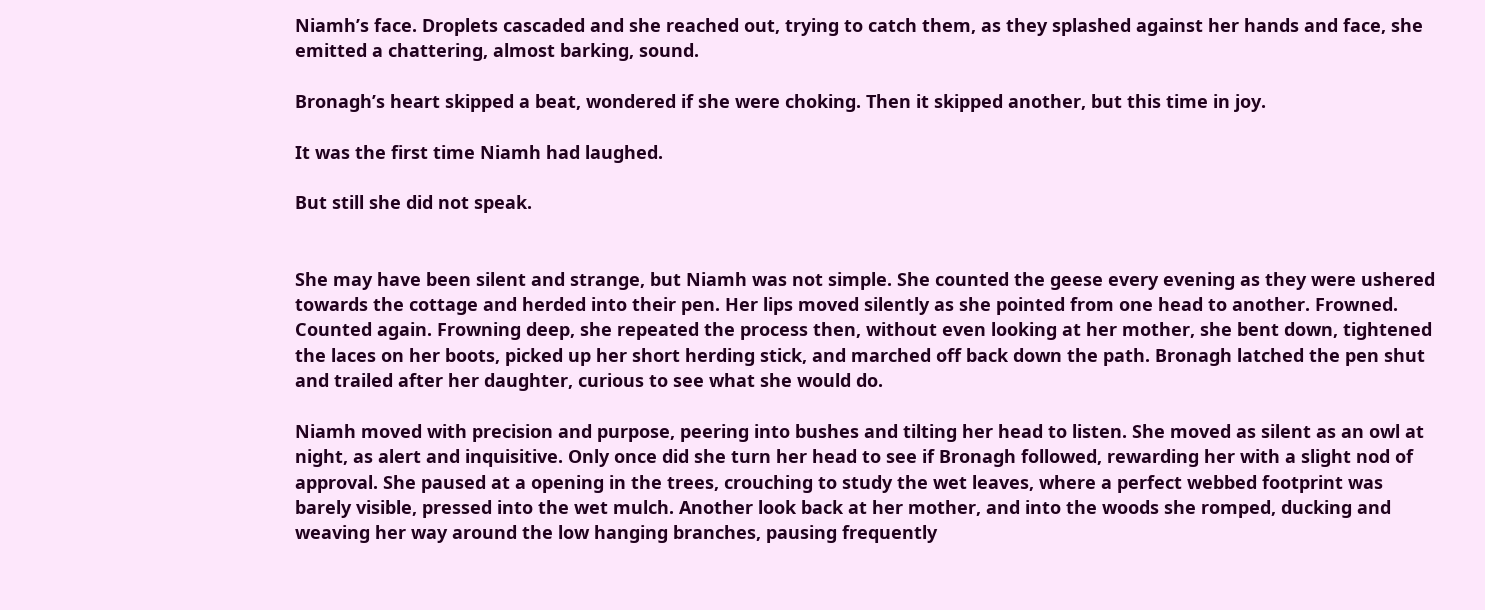Niamh’s face. Droplets cascaded and she reached out, trying to catch them, as they splashed against her hands and face, she emitted a chattering, almost barking, sound.

Bronagh’s heart skipped a beat, wondered if she were choking. Then it skipped another, but this time in joy.

It was the first time Niamh had laughed.

But still she did not speak.


She may have been silent and strange, but Niamh was not simple. She counted the geese every evening as they were ushered towards the cottage and herded into their pen. Her lips moved silently as she pointed from one head to another. Frowned. Counted again. Frowning deep, she repeated the process then, without even looking at her mother, she bent down, tightened the laces on her boots, picked up her short herding stick, and marched off back down the path. Bronagh latched the pen shut and trailed after her daughter, curious to see what she would do.

Niamh moved with precision and purpose, peering into bushes and tilting her head to listen. She moved as silent as an owl at night, as alert and inquisitive. Only once did she turn her head to see if Bronagh followed, rewarding her with a slight nod of approval. She paused at a opening in the trees, crouching to study the wet leaves, where a perfect webbed footprint was barely visible, pressed into the wet mulch. Another look back at her mother, and into the woods she romped, ducking and weaving her way around the low hanging branches, pausing frequently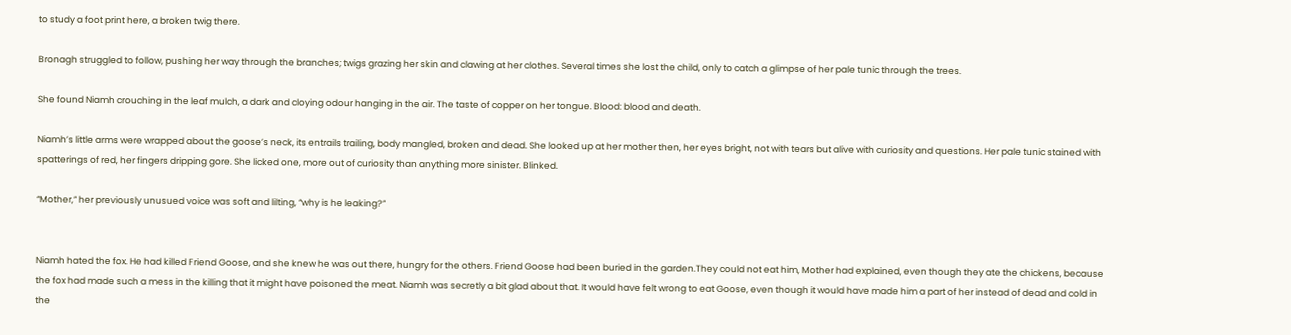to study a foot print here, a broken twig there.

Bronagh struggled to follow, pushing her way through the branches; twigs grazing her skin and clawing at her clothes. Several times she lost the child, only to catch a glimpse of her pale tunic through the trees.

She found Niamh crouching in the leaf mulch, a dark and cloying odour hanging in the air. The taste of copper on her tongue. Blood: blood and death.

Niamh’s little arms were wrapped about the goose’s neck, its entrails trailing, body mangled, broken and dead. She looked up at her mother then, her eyes bright, not with tears but alive with curiosity and questions. Her pale tunic stained with spatterings of red, her fingers dripping gore. She licked one, more out of curiosity than anything more sinister. Blinked.

“Mother,” her previously unusued voice was soft and lilting, “why is he leaking?”


Niamh hated the fox. He had killed Friend Goose, and she knew he was out there, hungry for the others. Friend Goose had been buried in the garden.They could not eat him, Mother had explained, even though they ate the chickens, because the fox had made such a mess in the killing that it might have poisoned the meat. Niamh was secretly a bit glad about that. It would have felt wrong to eat Goose, even though it would have made him a part of her instead of dead and cold in the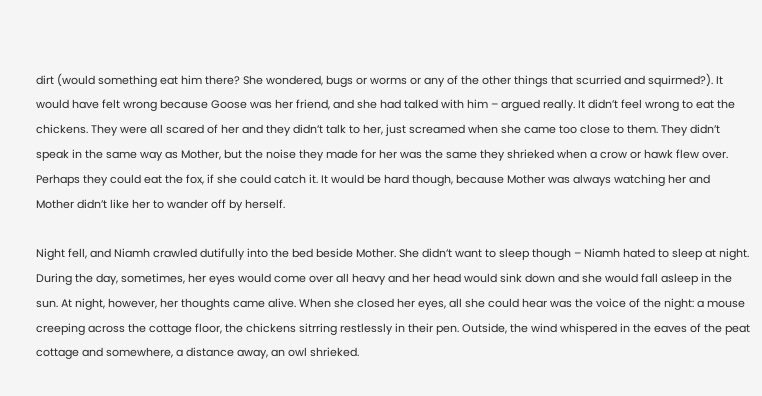dirt (would something eat him there? She wondered, bugs or worms or any of the other things that scurried and squirmed?). It would have felt wrong because Goose was her friend, and she had talked with him – argued really. It didn’t feel wrong to eat the chickens. They were all scared of her and they didn’t talk to her, just screamed when she came too close to them. They didn’t speak in the same way as Mother, but the noise they made for her was the same they shrieked when a crow or hawk flew over. Perhaps they could eat the fox, if she could catch it. It would be hard though, because Mother was always watching her and Mother didn’t like her to wander off by herself.

Night fell, and Niamh crawled dutifully into the bed beside Mother. She didn’t want to sleep though – Niamh hated to sleep at night. During the day, sometimes, her eyes would come over all heavy and her head would sink down and she would fall asleep in the sun. At night, however, her thoughts came alive. When she closed her eyes, all she could hear was the voice of the night: a mouse creeping across the cottage floor, the chickens sitrring restlessly in their pen. Outside, the wind whispered in the eaves of the peat cottage and somewhere, a distance away, an owl shrieked.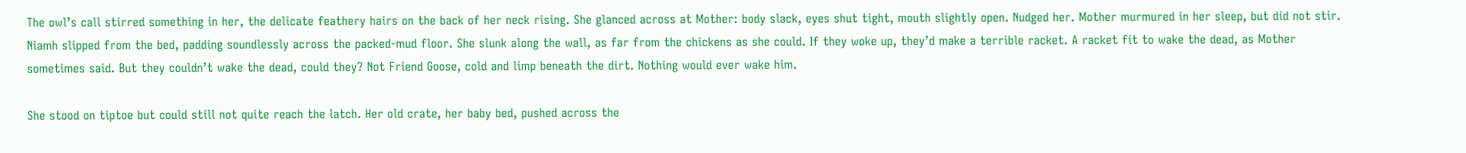The owl’s call stirred something in her, the delicate feathery hairs on the back of her neck rising. She glanced across at Mother: body slack, eyes shut tight, mouth slightly open. Nudged her. Mother murmured in her sleep, but did not stir. Niamh slipped from the bed, padding soundlessly across the packed-mud floor. She slunk along the wall, as far from the chickens as she could. If they woke up, they’d make a terrible racket. A racket fit to wake the dead, as Mother sometimes said. But they couldn’t wake the dead, could they? Not Friend Goose, cold and limp beneath the dirt. Nothing would ever wake him.

She stood on tiptoe but could still not quite reach the latch. Her old crate, her baby bed, pushed across the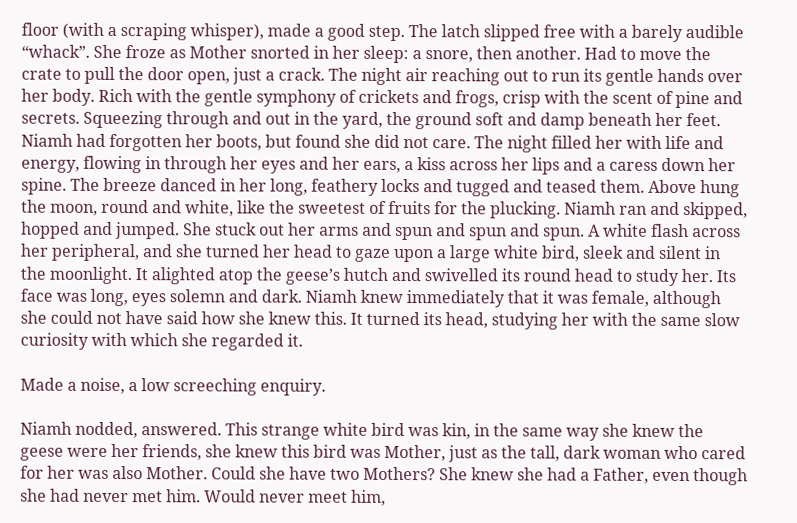floor (with a scraping whisper), made a good step. The latch slipped free with a barely audible “whack”. She froze as Mother snorted in her sleep: a snore, then another. Had to move the crate to pull the door open, just a crack. The night air reaching out to run its gentle hands over her body. Rich with the gentle symphony of crickets and frogs, crisp with the scent of pine and secrets. Squeezing through and out in the yard, the ground soft and damp beneath her feet. Niamh had forgotten her boots, but found she did not care. The night filled her with life and energy, flowing in through her eyes and her ears, a kiss across her lips and a caress down her spine. The breeze danced in her long, feathery locks and tugged and teased them. Above hung the moon, round and white, like the sweetest of fruits for the plucking. Niamh ran and skipped, hopped and jumped. She stuck out her arms and spun and spun and spun. A white flash across her peripheral, and she turned her head to gaze upon a large white bird, sleek and silent in the moonlight. It alighted atop the geese’s hutch and swivelled its round head to study her. Its face was long, eyes solemn and dark. Niamh knew immediately that it was female, although she could not have said how she knew this. It turned its head, studying her with the same slow curiosity with which she regarded it.

Made a noise, a low screeching enquiry.

Niamh nodded, answered. This strange white bird was kin, in the same way she knew the geese were her friends, she knew this bird was Mother, just as the tall, dark woman who cared for her was also Mother. Could she have two Mothers? She knew she had a Father, even though she had never met him. Would never meet him,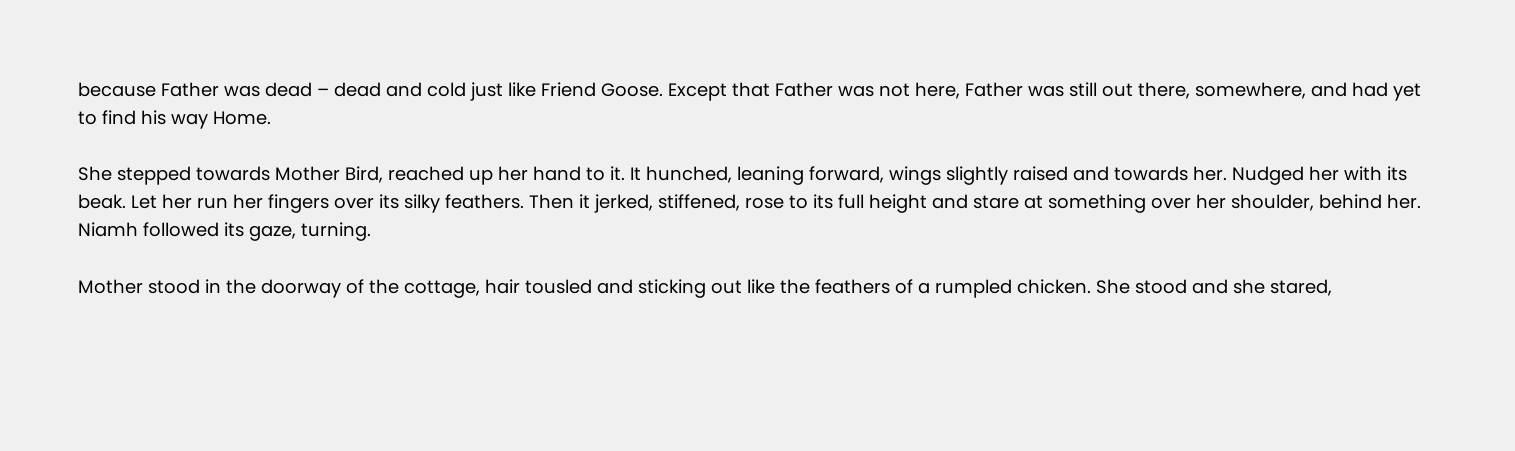because Father was dead – dead and cold just like Friend Goose. Except that Father was not here, Father was still out there, somewhere, and had yet to find his way Home.

She stepped towards Mother Bird, reached up her hand to it. It hunched, leaning forward, wings slightly raised and towards her. Nudged her with its beak. Let her run her fingers over its silky feathers. Then it jerked, stiffened, rose to its full height and stare at something over her shoulder, behind her. Niamh followed its gaze, turning.

Mother stood in the doorway of the cottage, hair tousled and sticking out like the feathers of a rumpled chicken. She stood and she stared,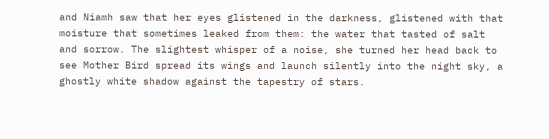and Niamh saw that her eyes glistened in the darkness, glistened with that moisture that sometimes leaked from them: the water that tasted of salt and sorrow. The slightest whisper of a noise, she turned her head back to see Mother Bird spread its wings and launch silently into the night sky, a ghostly white shadow against the tapestry of stars.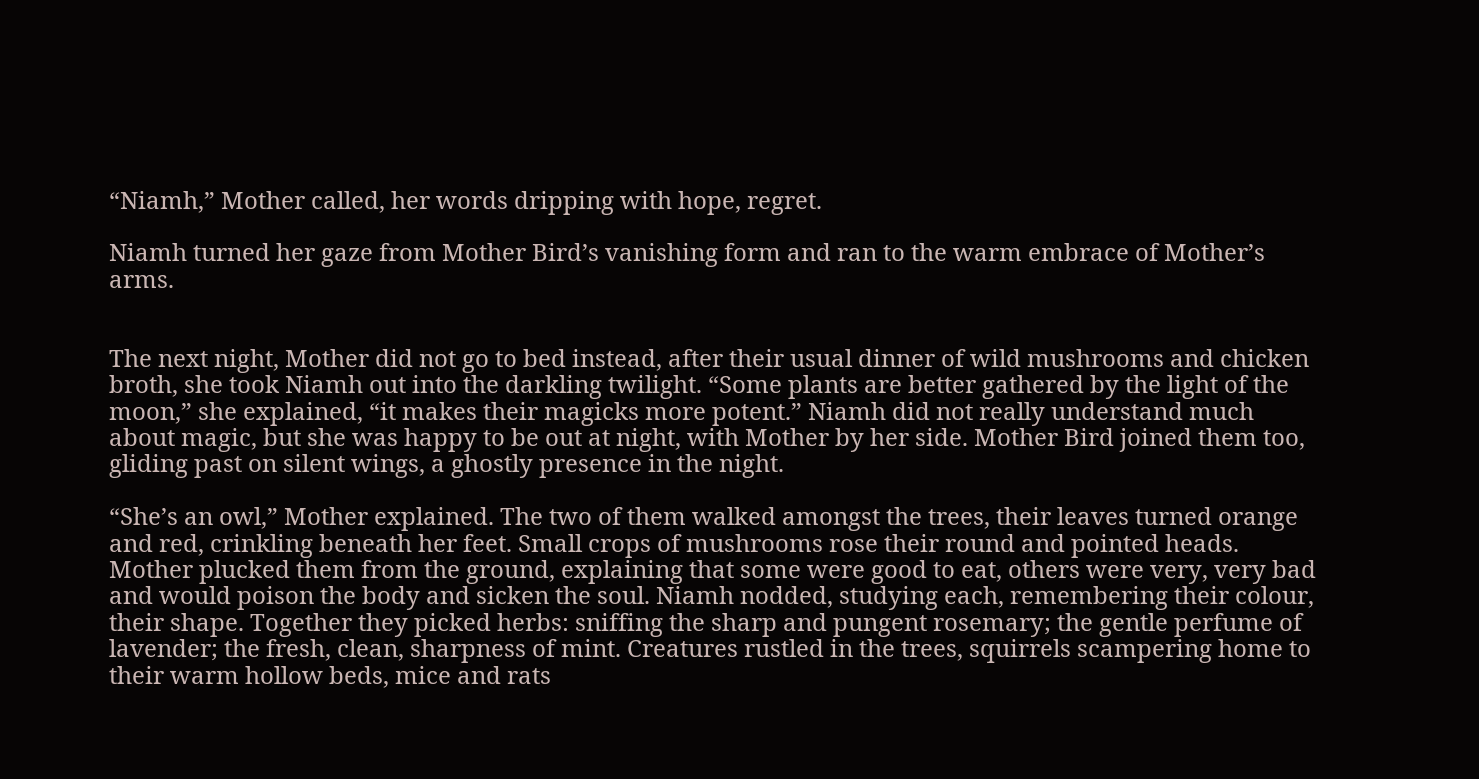“Niamh,” Mother called, her words dripping with hope, regret.

Niamh turned her gaze from Mother Bird’s vanishing form and ran to the warm embrace of Mother’s arms.


The next night, Mother did not go to bed instead, after their usual dinner of wild mushrooms and chicken broth, she took Niamh out into the darkling twilight. “Some plants are better gathered by the light of the moon,” she explained, “it makes their magicks more potent.” Niamh did not really understand much about magic, but she was happy to be out at night, with Mother by her side. Mother Bird joined them too, gliding past on silent wings, a ghostly presence in the night.

“She’s an owl,” Mother explained. The two of them walked amongst the trees, their leaves turned orange and red, crinkling beneath her feet. Small crops of mushrooms rose their round and pointed heads. Mother plucked them from the ground, explaining that some were good to eat, others were very, very bad and would poison the body and sicken the soul. Niamh nodded, studying each, remembering their colour, their shape. Together they picked herbs: sniffing the sharp and pungent rosemary; the gentle perfume of lavender; the fresh, clean, sharpness of mint. Creatures rustled in the trees, squirrels scampering home to their warm hollow beds, mice and rats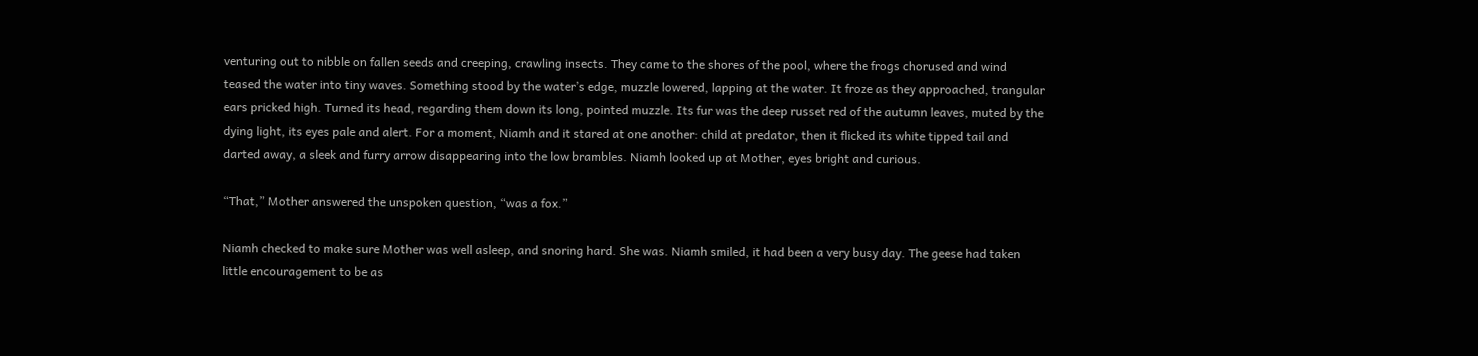venturing out to nibble on fallen seeds and creeping, crawling insects. They came to the shores of the pool, where the frogs chorused and wind teased the water into tiny waves. Something stood by the water’s edge, muzzle lowered, lapping at the water. It froze as they approached, trangular ears pricked high. Turned its head, regarding them down its long, pointed muzzle. Its fur was the deep russet red of the autumn leaves, muted by the dying light, its eyes pale and alert. For a moment, Niamh and it stared at one another: child at predator, then it flicked its white tipped tail and darted away, a sleek and furry arrow disappearing into the low brambles. Niamh looked up at Mother, eyes bright and curious.

“That,” Mother answered the unspoken question, “was a fox.”

Niamh checked to make sure Mother was well asleep, and snoring hard. She was. Niamh smiled, it had been a very busy day. The geese had taken little encouragement to be as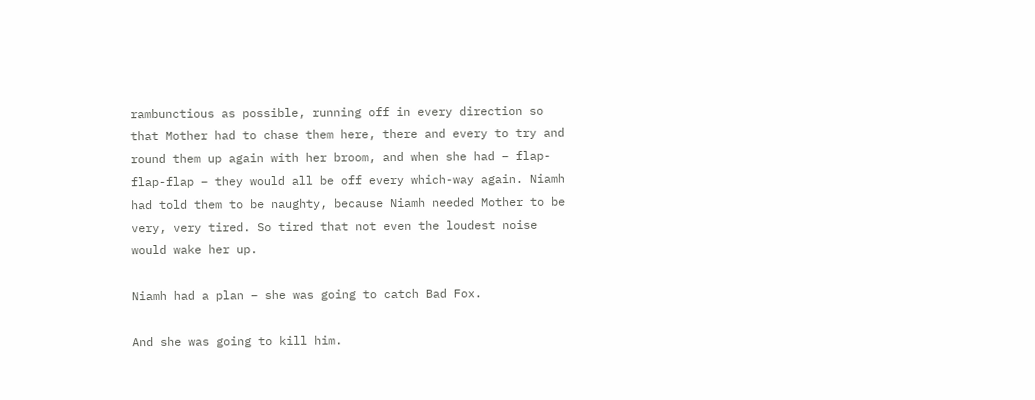rambunctious as possible, running off in every direction so that Mother had to chase them here, there and every to try and round them up again with her broom, and when she had – flap-flap-flap – they would all be off every which-way again. Niamh had told them to be naughty, because Niamh needed Mother to be very, very tired. So tired that not even the loudest noise would wake her up.

Niamh had a plan – she was going to catch Bad Fox.

And she was going to kill him.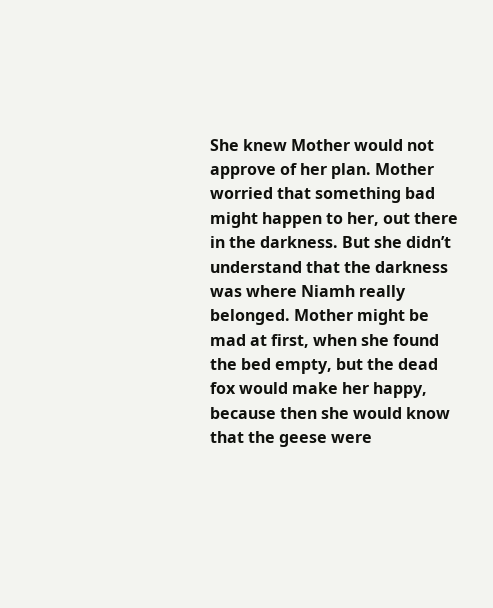She knew Mother would not approve of her plan. Mother worried that something bad might happen to her, out there in the darkness. But she didn’t understand that the darkness was where Niamh really belonged. Mother might be mad at first, when she found the bed empty, but the dead fox would make her happy, because then she would know that the geese were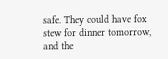safe. They could have fox stew for dinner tomorrow, and the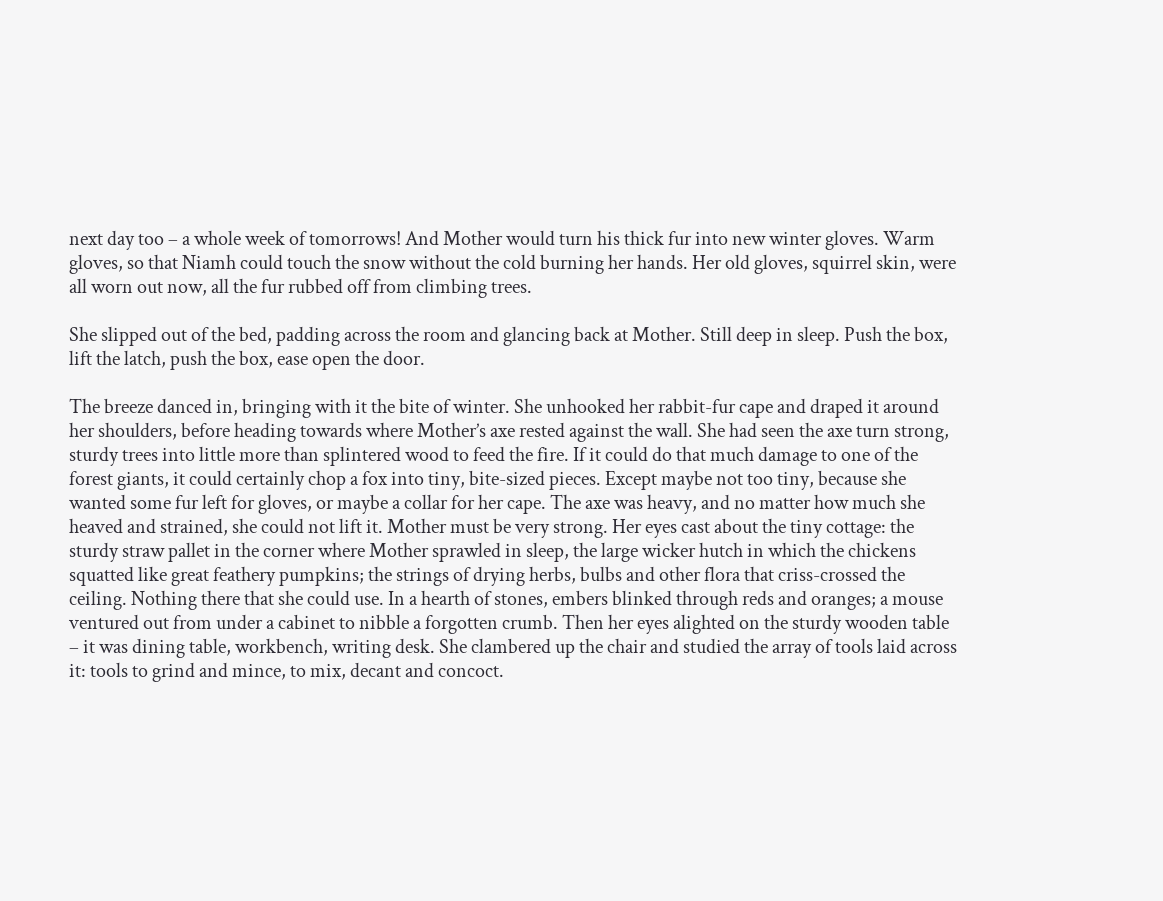next day too – a whole week of tomorrows! And Mother would turn his thick fur into new winter gloves. Warm gloves, so that Niamh could touch the snow without the cold burning her hands. Her old gloves, squirrel skin, were all worn out now, all the fur rubbed off from climbing trees.

She slipped out of the bed, padding across the room and glancing back at Mother. Still deep in sleep. Push the box, lift the latch, push the box, ease open the door.

The breeze danced in, bringing with it the bite of winter. She unhooked her rabbit-fur cape and draped it around her shoulders, before heading towards where Mother’s axe rested against the wall. She had seen the axe turn strong, sturdy trees into little more than splintered wood to feed the fire. If it could do that much damage to one of the forest giants, it could certainly chop a fox into tiny, bite-sized pieces. Except maybe not too tiny, because she wanted some fur left for gloves, or maybe a collar for her cape. The axe was heavy, and no matter how much she heaved and strained, she could not lift it. Mother must be very strong. Her eyes cast about the tiny cottage: the sturdy straw pallet in the corner where Mother sprawled in sleep, the large wicker hutch in which the chickens squatted like great feathery pumpkins; the strings of drying herbs, bulbs and other flora that criss-crossed the ceiling. Nothing there that she could use. In a hearth of stones, embers blinked through reds and oranges; a mouse ventured out from under a cabinet to nibble a forgotten crumb. Then her eyes alighted on the sturdy wooden table – it was dining table, workbench, writing desk. She clambered up the chair and studied the array of tools laid across it: tools to grind and mince, to mix, decant and concoct.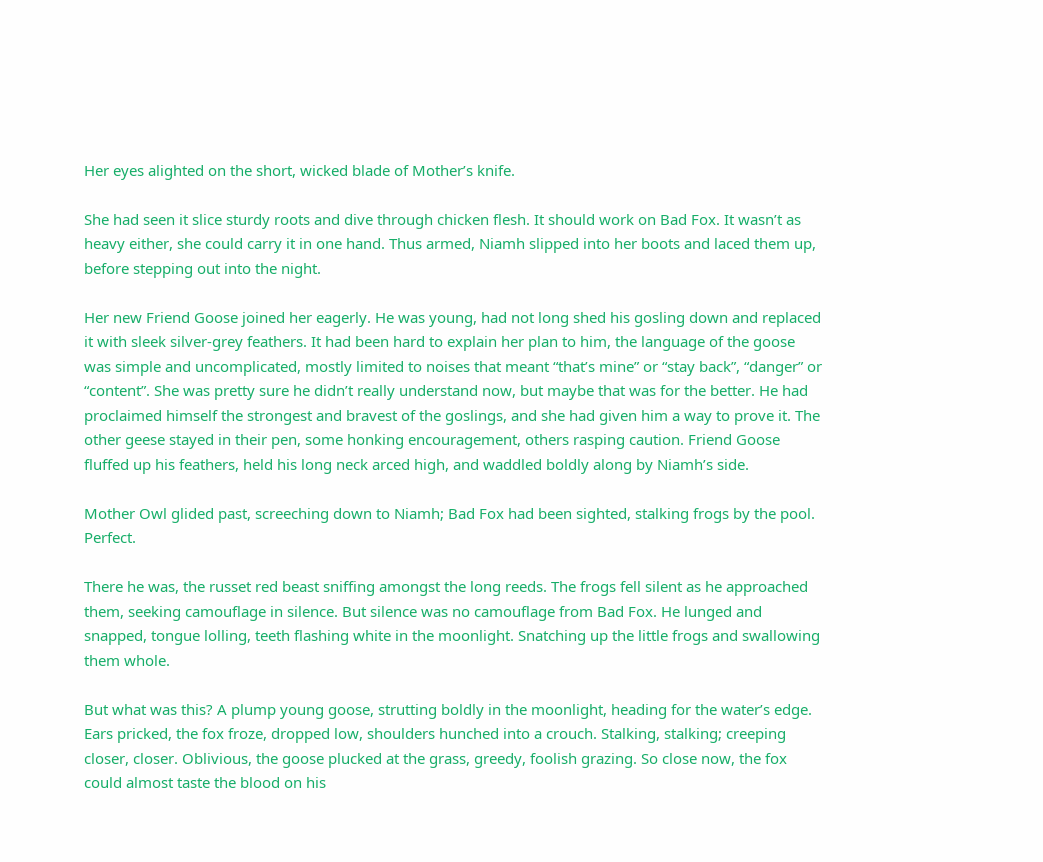Her eyes alighted on the short, wicked blade of Mother’s knife.

She had seen it slice sturdy roots and dive through chicken flesh. It should work on Bad Fox. It wasn’t as heavy either, she could carry it in one hand. Thus armed, Niamh slipped into her boots and laced them up, before stepping out into the night.

Her new Friend Goose joined her eagerly. He was young, had not long shed his gosling down and replaced it with sleek silver-grey feathers. It had been hard to explain her plan to him, the language of the goose was simple and uncomplicated, mostly limited to noises that meant “that’s mine” or “stay back”, “danger” or “content”. She was pretty sure he didn’t really understand now, but maybe that was for the better. He had proclaimed himself the strongest and bravest of the goslings, and she had given him a way to prove it. The other geese stayed in their pen, some honking encouragement, others rasping caution. Friend Goose fluffed up his feathers, held his long neck arced high, and waddled boldly along by Niamh’s side.

Mother Owl glided past, screeching down to Niamh; Bad Fox had been sighted, stalking frogs by the pool. Perfect.

There he was, the russet red beast sniffing amongst the long reeds. The frogs fell silent as he approached them, seeking camouflage in silence. But silence was no camouflage from Bad Fox. He lunged and snapped, tongue lolling, teeth flashing white in the moonlight. Snatching up the little frogs and swallowing them whole.

But what was this? A plump young goose, strutting boldly in the moonlight, heading for the water’s edge. Ears pricked, the fox froze, dropped low, shoulders hunched into a crouch. Stalking, stalking; creeping closer, closer. Oblivious, the goose plucked at the grass, greedy, foolish grazing. So close now, the fox could almost taste the blood on his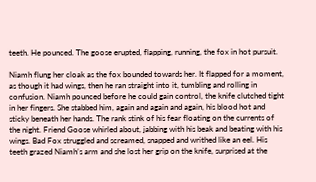teeth. He pounced. The goose erupted, flapping, running, the fox in hot pursuit.

Niamh flung her cloak as the fox bounded towards her. It flapped for a moment, as though it had wings, then he ran straight into it, tumbling and rolling in confusion. Niamh pounced before he could gain control, the knife clutched tight in her fingers. She stabbed him, again and again and again, his blood hot and sticky beneath her hands. The rank stink of his fear floating on the currents of the night. Friend Goose whirled about, jabbing with his beak and beating with his wings. Bad Fox struggled and screamed, snapped and writhed like an eel. His teeth grazed Niamh’s arm and she lost her grip on the knife, surprised at the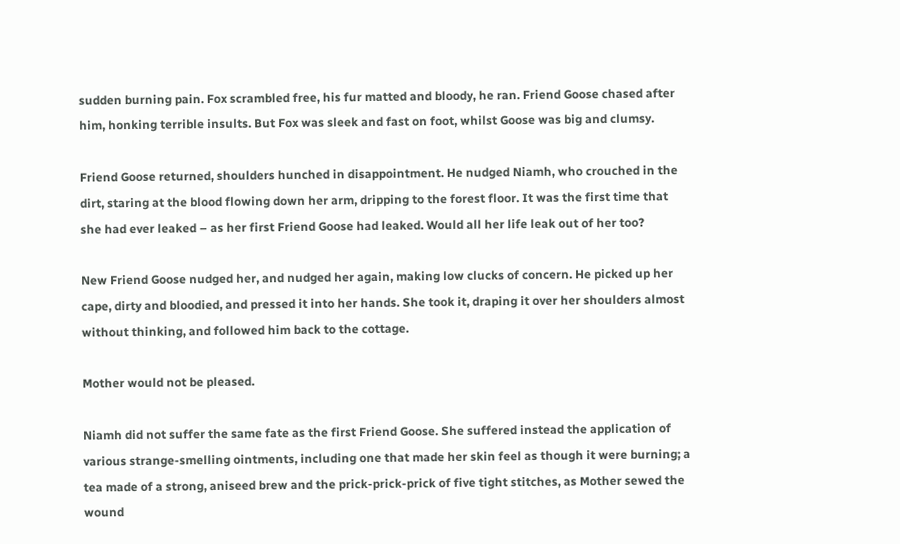sudden burning pain. Fox scrambled free, his fur matted and bloody, he ran. Friend Goose chased after him, honking terrible insults. But Fox was sleek and fast on foot, whilst Goose was big and clumsy.

Friend Goose returned, shoulders hunched in disappointment. He nudged Niamh, who crouched in the dirt, staring at the blood flowing down her arm, dripping to the forest floor. It was the first time that she had ever leaked – as her first Friend Goose had leaked. Would all her life leak out of her too?

New Friend Goose nudged her, and nudged her again, making low clucks of concern. He picked up her cape, dirty and bloodied, and pressed it into her hands. She took it, draping it over her shoulders almost without thinking, and followed him back to the cottage.

Mother would not be pleased.

Niamh did not suffer the same fate as the first Friend Goose. She suffered instead the application of various strange-smelling ointments, including one that made her skin feel as though it were burning; a tea made of a strong, aniseed brew and the prick-prick-prick of five tight stitches, as Mother sewed the wound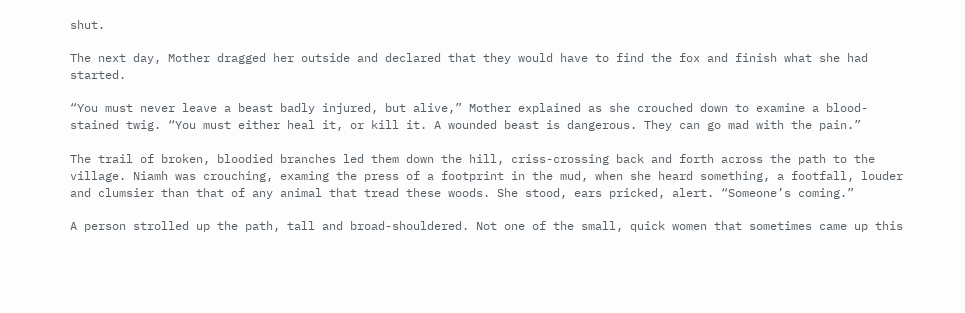shut.

The next day, Mother dragged her outside and declared that they would have to find the fox and finish what she had started.

“You must never leave a beast badly injured, but alive,” Mother explained as she crouched down to examine a blood-stained twig. “You must either heal it, or kill it. A wounded beast is dangerous. They can go mad with the pain.”

The trail of broken, bloodied branches led them down the hill, criss-crossing back and forth across the path to the village. Niamh was crouching, examing the press of a footprint in the mud, when she heard something, a footfall, louder and clumsier than that of any animal that tread these woods. She stood, ears pricked, alert. “Someone’s coming.”

A person strolled up the path, tall and broad-shouldered. Not one of the small, quick women that sometimes came up this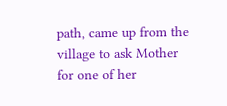path, came up from the village to ask Mother for one of her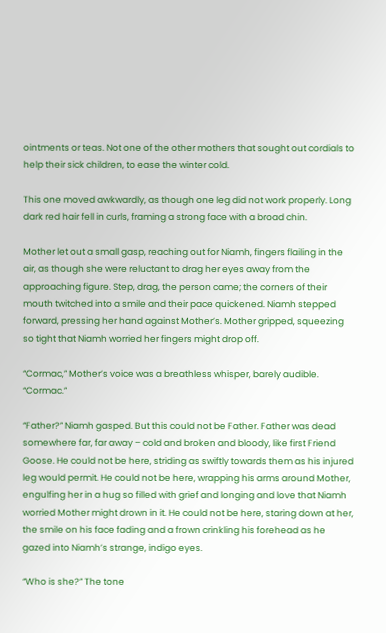ointments or teas. Not one of the other mothers that sought out cordials to help their sick children, to ease the winter cold.

This one moved awkwardly, as though one leg did not work properly. Long dark red hair fell in curls, framing a strong face with a broad chin.

Mother let out a small gasp, reaching out for Niamh, fingers flailing in the air, as though she were reluctant to drag her eyes away from the approaching figure. Step, drag, the person came; the corners of their mouth twitched into a smile and their pace quickened. Niamh stepped forward, pressing her hand against Mother’s. Mother gripped, squeezing so tight that Niamh worried her fingers might drop off.

“Cormac,” Mother’s voice was a breathless whisper, barely audible. “Cormac.”

“Father?” Niamh gasped. But this could not be Father. Father was dead somewhere far, far away – cold and broken and bloody, like first Friend Goose. He could not be here, striding as swiftly towards them as his injured leg would permit. He could not be here, wrapping his arms around Mother, engulfing her in a hug so filled with grief and longing and love that Niamh worried Mother might drown in it. He could not be here, staring down at her, the smile on his face fading and a frown crinkling his forehead as he gazed into Niamh’s strange, indigo eyes.

“Who is she?” The tone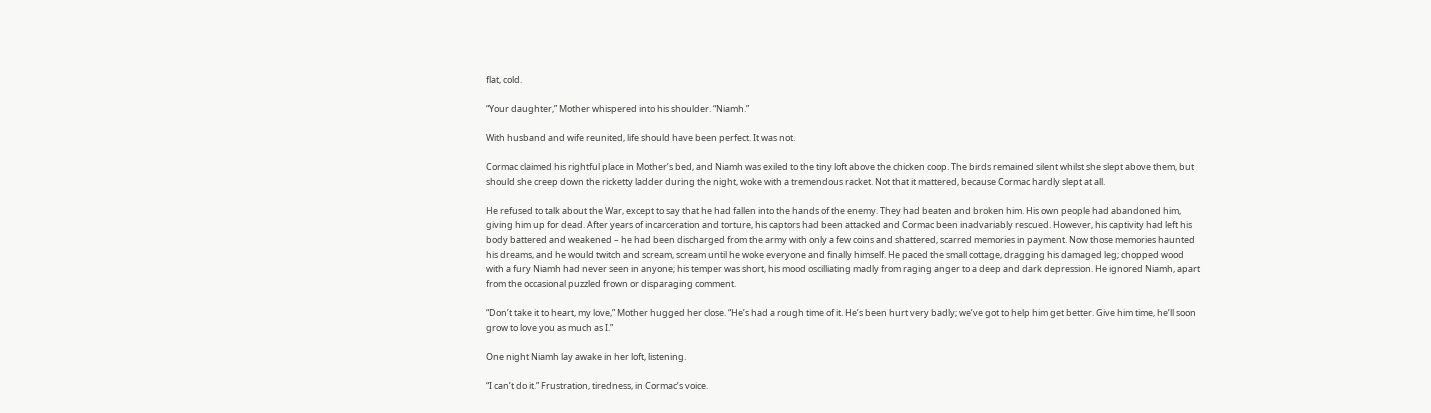flat, cold.

“Your daughter,” Mother whispered into his shoulder. “Niamh.”

With husband and wife reunited, life should have been perfect. It was not.

Cormac claimed his rightful place in Mother’s bed, and Niamh was exiled to the tiny loft above the chicken coop. The birds remained silent whilst she slept above them, but should she creep down the ricketty ladder during the night, woke with a tremendous racket. Not that it mattered, because Cormac hardly slept at all.

He refused to talk about the War, except to say that he had fallen into the hands of the enemy. They had beaten and broken him. His own people had abandoned him, giving him up for dead. After years of incarceration and torture, his captors had been attacked and Cormac been inadvariably rescued. However, his captivity had left his body battered and weakened – he had been discharged from the army with only a few coins and shattered, scarred memories in payment. Now those memories haunted his dreams, and he would twitch and scream, scream until he woke everyone and finally himself. He paced the small cottage, dragging his damaged leg; chopped wood with a fury Niamh had never seen in anyone; his temper was short, his mood oscilliating madly from raging anger to a deep and dark depression. He ignored Niamh, apart from the occasional puzzled frown or disparaging comment.

“Don’t take it to heart, my love,” Mother hugged her close. “He’s had a rough time of it. He’s been hurt very badly; we’ve got to help him get better. Give him time, he’ll soon grow to love you as much as I.”

One night Niamh lay awake in her loft, listening.

“I can’t do it.” Frustration, tiredness, in Cormac’s voice.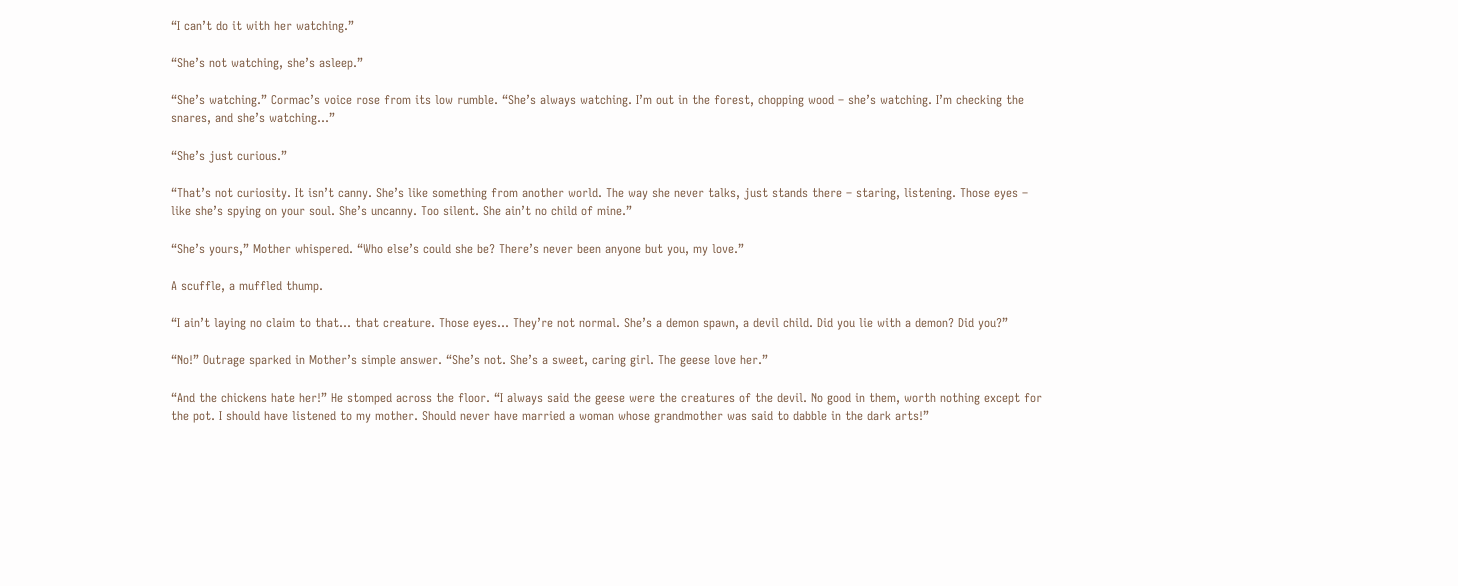“I can’t do it with her watching.”

“She’s not watching, she’s asleep.”

“She’s watching.” Cormac’s voice rose from its low rumble. “She’s always watching. I’m out in the forest, chopping wood – she’s watching. I’m checking the snares, and she’s watching…”

“She’s just curious.”

“That’s not curiosity. It isn’t canny. She’s like something from another world. The way she never talks, just stands there – staring, listening. Those eyes – like she’s spying on your soul. She’s uncanny. Too silent. She ain’t no child of mine.”

“She’s yours,” Mother whispered. “Who else’s could she be? There’s never been anyone but you, my love.”

A scuffle, a muffled thump.

“I ain’t laying no claim to that… that creature. Those eyes… They’re not normal. She’s a demon spawn, a devil child. Did you lie with a demon? Did you?”

“No!” Outrage sparked in Mother’s simple answer. “She’s not. She’s a sweet, caring girl. The geese love her.”

“And the chickens hate her!” He stomped across the floor. “I always said the geese were the creatures of the devil. No good in them, worth nothing except for the pot. I should have listened to my mother. Should never have married a woman whose grandmother was said to dabble in the dark arts!”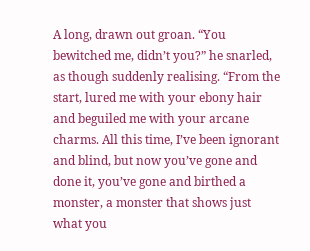A long, drawn out groan. “You bewitched me, didn’t you?” he snarled, as though suddenly realising. “From the start, lured me with your ebony hair and beguiled me with your arcane charms. All this time, I’ve been ignorant and blind, but now you’ve gone and done it, you’ve gone and birthed a monster, a monster that shows just what you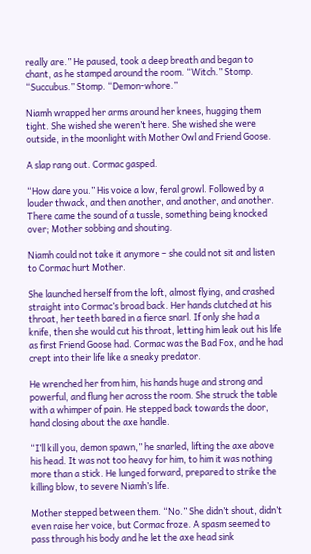really are.” He paused, took a deep breath and began to chant, as he stamped around the room. “Witch.” Stomp. “Succubus.” Stomp. “Demon-whore.”

Niamh wrapped her arms around her knees, hugging them tight. She wished she weren’t here. She wished she were outside, in the moonlight with Mother Owl and Friend Goose.

A slap rang out. Cormac gasped.

“How dare you.” His voice a low, feral growl. Followed by a louder thwack, and then another, and another, and another. There came the sound of a tussle, something being knocked over; Mother sobbing and shouting.

Niamh could not take it anymore – she could not sit and listen to Cormac hurt Mother.

She launched herself from the loft, almost flying, and crashed straight into Cormac’s broad back. Her hands clutched at his throat, her teeth bared in a fierce snarl. If only she had a knife, then she would cut his throat, letting him leak out his life as first Friend Goose had. Cormac was the Bad Fox, and he had crept into their life like a sneaky predator.

He wrenched her from him, his hands huge and strong and powerful, and flung her across the room. She struck the table with a whimper of pain. He stepped back towards the door, hand closing about the axe handle.

“I’ll kill you, demon spawn,” he snarled, lifting the axe above his head. It was not too heavy for him, to him it was nothing more than a stick. He lunged forward, prepared to strike the killing blow, to severe Niamh’s life.

Mother stepped between them. “No.” She didn’t shout, didn’t even raise her voice, but Cormac froze. A spasm seemed to pass through his body and he let the axe head sink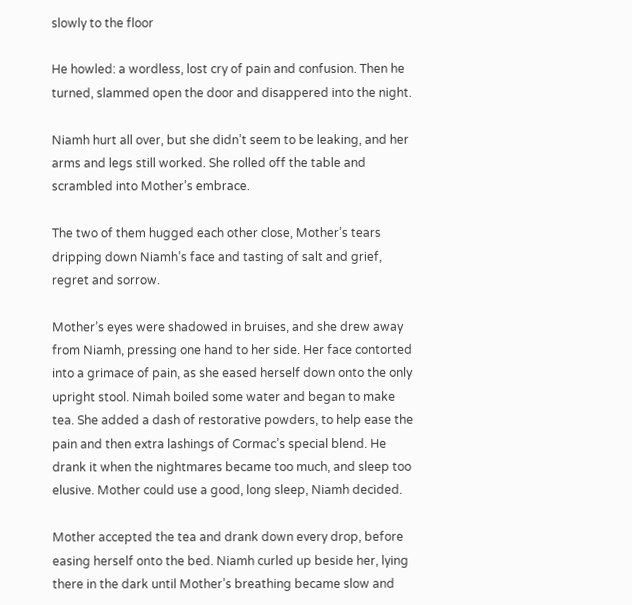slowly to the floor

He howled: a wordless, lost cry of pain and confusion. Then he turned, slammed open the door and disappered into the night.

Niamh hurt all over, but she didn’t seem to be leaking, and her arms and legs still worked. She rolled off the table and scrambled into Mother’s embrace.

The two of them hugged each other close, Mother’s tears dripping down Niamh’s face and tasting of salt and grief, regret and sorrow.

Mother’s eyes were shadowed in bruises, and she drew away from Niamh, pressing one hand to her side. Her face contorted into a grimace of pain, as she eased herself down onto the only upright stool. Nimah boiled some water and began to make tea. She added a dash of restorative powders, to help ease the pain and then extra lashings of Cormac’s special blend. He drank it when the nightmares became too much, and sleep too elusive. Mother could use a good, long sleep, Niamh decided.

Mother accepted the tea and drank down every drop, before easing herself onto the bed. Niamh curled up beside her, lying there in the dark until Mother’s breathing became slow and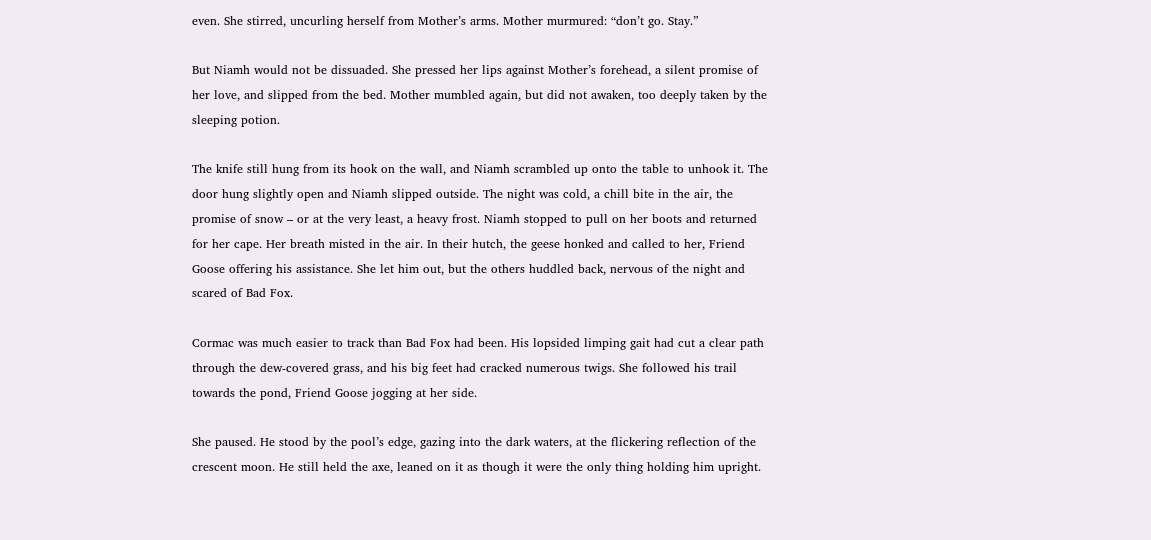even. She stirred, uncurling herself from Mother’s arms. Mother murmured: “don’t go. Stay.”

But Niamh would not be dissuaded. She pressed her lips against Mother’s forehead, a silent promise of her love, and slipped from the bed. Mother mumbled again, but did not awaken, too deeply taken by the sleeping potion.

The knife still hung from its hook on the wall, and Niamh scrambled up onto the table to unhook it. The door hung slightly open and Niamh slipped outside. The night was cold, a chill bite in the air, the promise of snow – or at the very least, a heavy frost. Niamh stopped to pull on her boots and returned for her cape. Her breath misted in the air. In their hutch, the geese honked and called to her, Friend Goose offering his assistance. She let him out, but the others huddled back, nervous of the night and scared of Bad Fox.

Cormac was much easier to track than Bad Fox had been. His lopsided limping gait had cut a clear path through the dew-covered grass, and his big feet had cracked numerous twigs. She followed his trail towards the pond, Friend Goose jogging at her side.

She paused. He stood by the pool’s edge, gazing into the dark waters, at the flickering reflection of the crescent moon. He still held the axe, leaned on it as though it were the only thing holding him upright.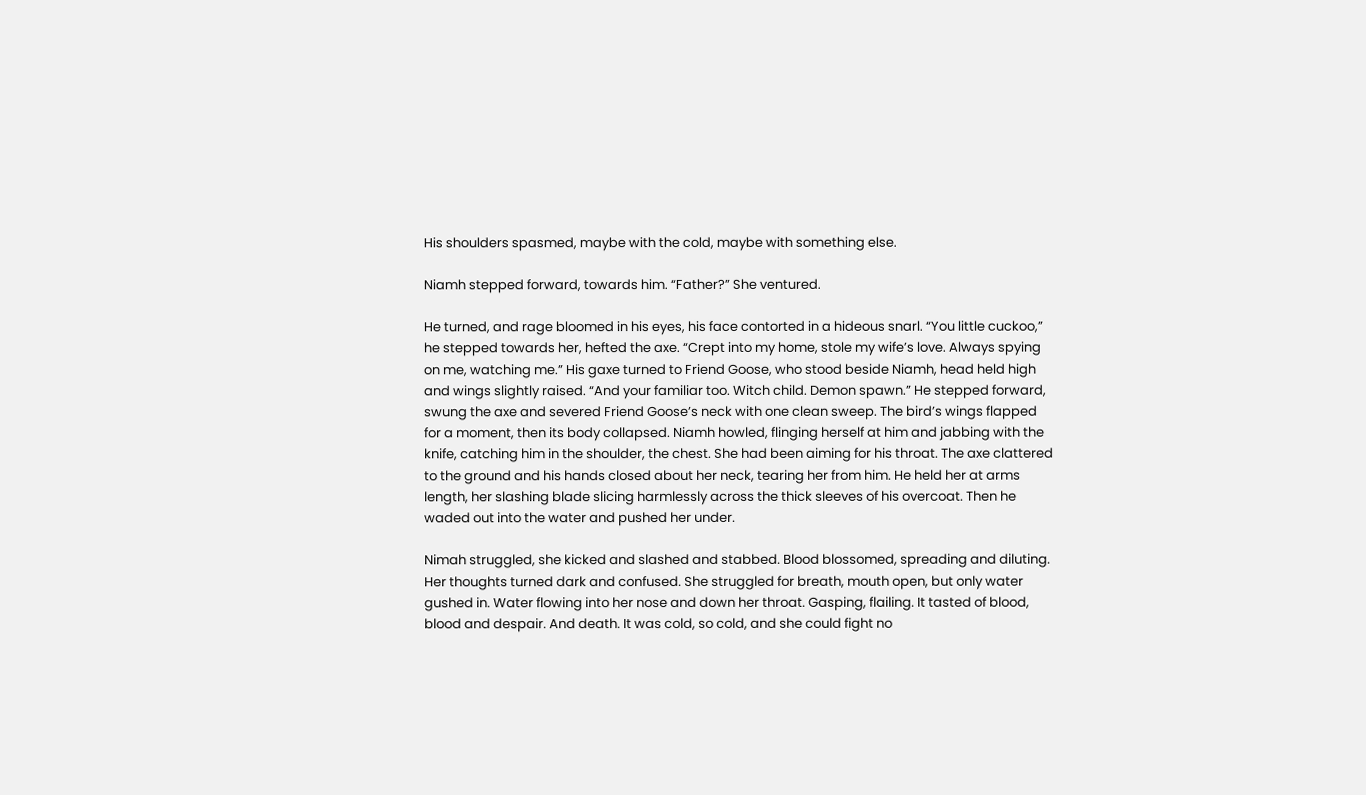His shoulders spasmed, maybe with the cold, maybe with something else.

Niamh stepped forward, towards him. “Father?” She ventured.

He turned, and rage bloomed in his eyes, his face contorted in a hideous snarl. “You little cuckoo,” he stepped towards her, hefted the axe. “Crept into my home, stole my wife’s love. Always spying on me, watching me.” His gaxe turned to Friend Goose, who stood beside Niamh, head held high and wings slightly raised. “And your familiar too. Witch child. Demon spawn.” He stepped forward, swung the axe and severed Friend Goose’s neck with one clean sweep. The bird’s wings flapped for a moment, then its body collapsed. Niamh howled, flinging herself at him and jabbing with the knife, catching him in the shoulder, the chest. She had been aiming for his throat. The axe clattered to the ground and his hands closed about her neck, tearing her from him. He held her at arms length, her slashing blade slicing harmlessly across the thick sleeves of his overcoat. Then he waded out into the water and pushed her under.

Nimah struggled, she kicked and slashed and stabbed. Blood blossomed, spreading and diluting. Her thoughts turned dark and confused. She struggled for breath, mouth open, but only water gushed in. Water flowing into her nose and down her throat. Gasping, flailing. It tasted of blood, blood and despair. And death. It was cold, so cold, and she could fight no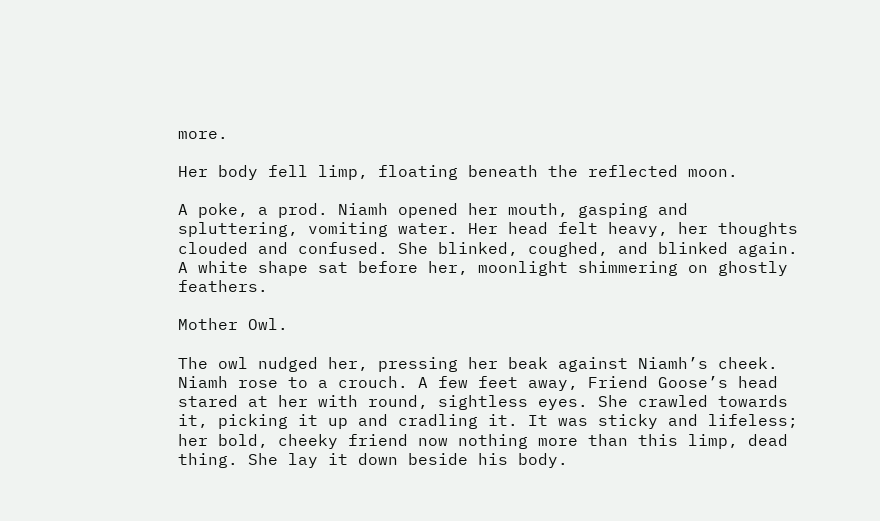more.

Her body fell limp, floating beneath the reflected moon.

A poke, a prod. Niamh opened her mouth, gasping and spluttering, vomiting water. Her head felt heavy, her thoughts clouded and confused. She blinked, coughed, and blinked again. A white shape sat before her, moonlight shimmering on ghostly feathers.

Mother Owl.

The owl nudged her, pressing her beak against Niamh’s cheek. Niamh rose to a crouch. A few feet away, Friend Goose’s head stared at her with round, sightless eyes. She crawled towards it, picking it up and cradling it. It was sticky and lifeless; her bold, cheeky friend now nothing more than this limp, dead thing. She lay it down beside his body.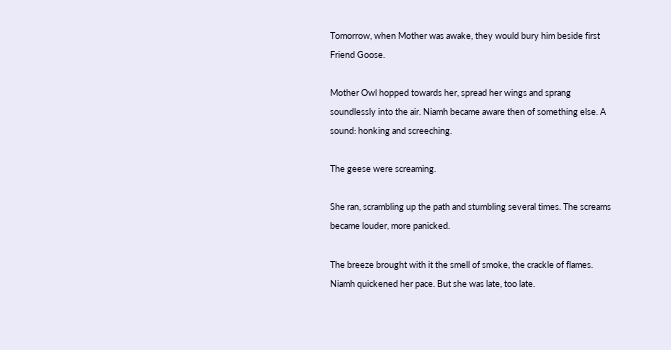Tomorrow, when Mother was awake, they would bury him beside first Friend Goose.

Mother Owl hopped towards her, spread her wings and sprang soundlessly into the air. Niamh became aware then of something else. A sound: honking and screeching.

The geese were screaming.

She ran, scrambling up the path and stumbling several times. The screams became louder, more panicked.

The breeze brought with it the smell of smoke, the crackle of flames. Niamh quickened her pace. But she was late, too late.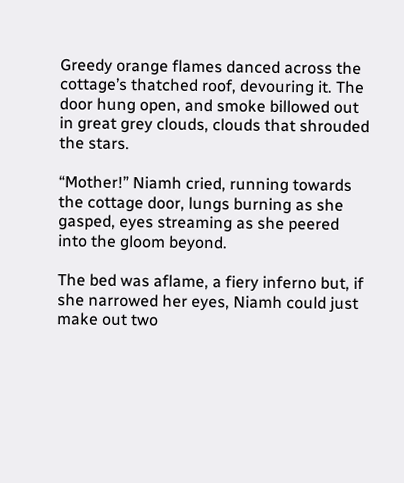Greedy orange flames danced across the cottage’s thatched roof, devouring it. The door hung open, and smoke billowed out in great grey clouds, clouds that shrouded the stars.

“Mother!” Niamh cried, running towards the cottage door, lungs burning as she gasped, eyes streaming as she peered into the gloom beyond.

The bed was aflame, a fiery inferno but, if she narrowed her eyes, Niamh could just make out two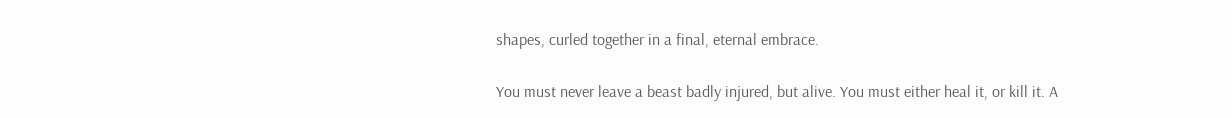shapes, curled together in a final, eternal embrace.

You must never leave a beast badly injured, but alive. You must either heal it, or kill it. A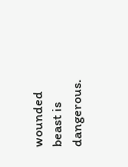wounded beast is dangerous.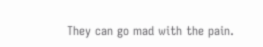They can go mad with the pain.